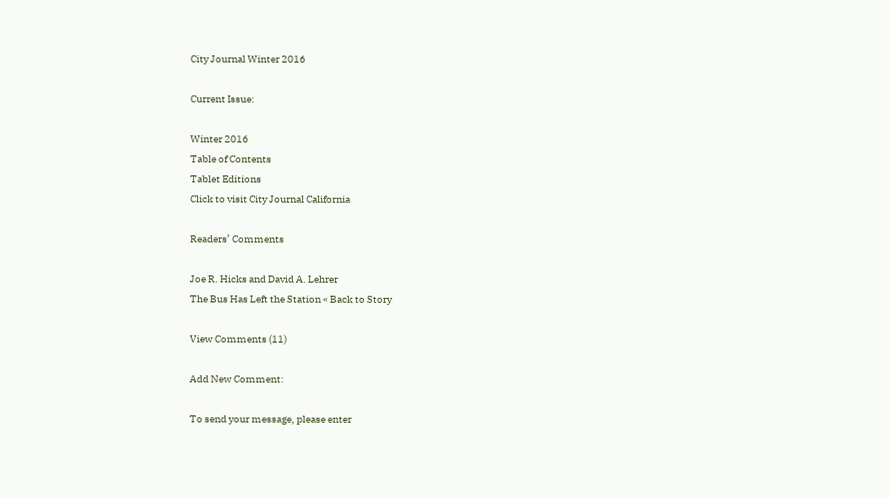City Journal Winter 2016

Current Issue:

Winter 2016
Table of Contents
Tablet Editions
Click to visit City Journal California

Readers’ Comments

Joe R. Hicks and David A. Lehrer
The Bus Has Left the Station « Back to Story

View Comments (11)

Add New Comment:

To send your message, please enter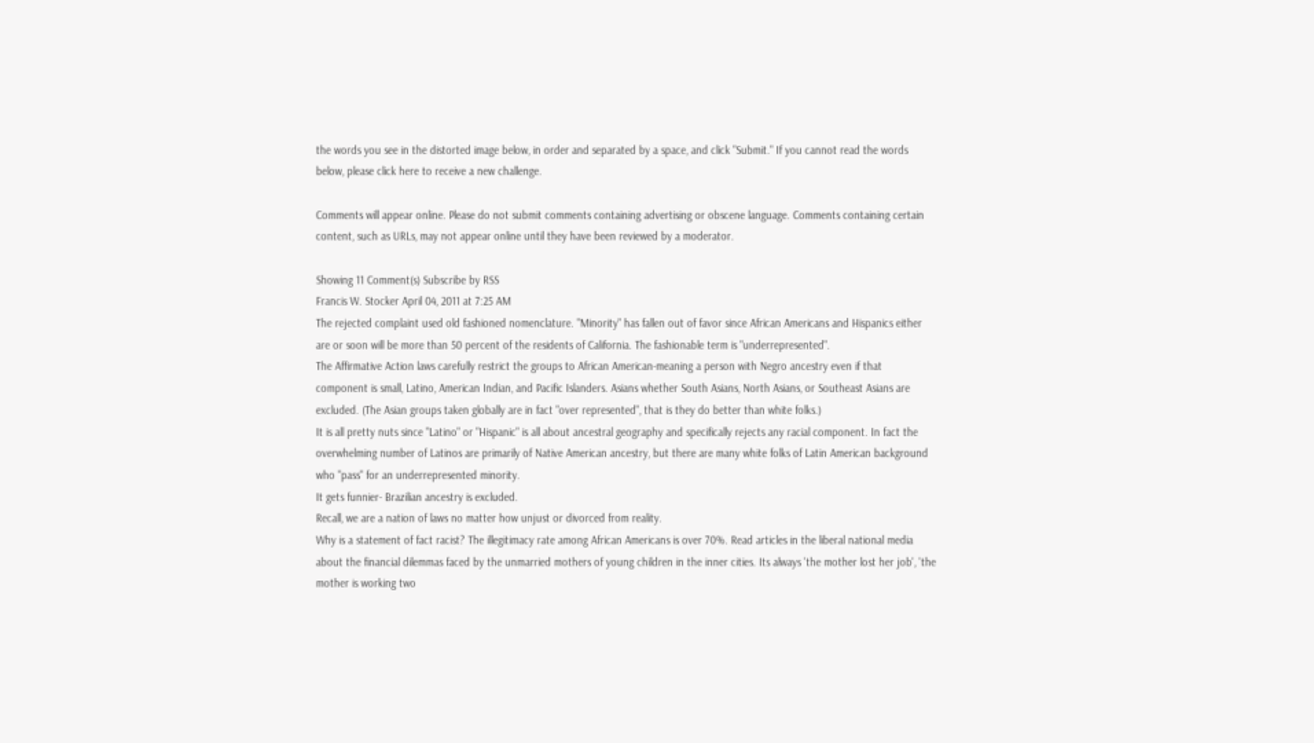the words you see in the distorted image below, in order and separated by a space, and click "Submit." If you cannot read the words below, please click here to receive a new challenge.

Comments will appear online. Please do not submit comments containing advertising or obscene language. Comments containing certain content, such as URLs, may not appear online until they have been reviewed by a moderator.

Showing 11 Comment(s) Subscribe by RSS
Francis W. Stocker April 04, 2011 at 7:25 AM
The rejected complaint used old fashioned nomenclature. "Minority" has fallen out of favor since African Americans and Hispanics either are or soon will be more than 50 percent of the residents of California. The fashionable term is "underrepresented".
The Affirmative Action laws carefully restrict the groups to African American-meaning a person with Negro ancestry even if that component is small, Latino, American Indian, and Pacific Islanders. Asians whether South Asians, North Asians, or Southeast Asians are excluded. (The Asian groups taken globally are in fact "over represented", that is they do better than white folks.)
It is all pretty nuts since "Latino" or "Hispanic" is all about ancestral geography and specifically rejects any racial component. In fact the overwhelming number of Latinos are primarily of Native American ancestry, but there are many white folks of Latin American background who "pass" for an underrepresented minority.
It gets funnier- Brazilian ancestry is excluded.
Recall, we are a nation of laws no matter how unjust or divorced from reality.
Why is a statement of fact racist? The illegitimacy rate among African Americans is over 70%. Read articles in the liberal national media about the financial dilemmas faced by the unmarried mothers of young children in the inner cities. Its always 'the mother lost her job', 'the mother is working two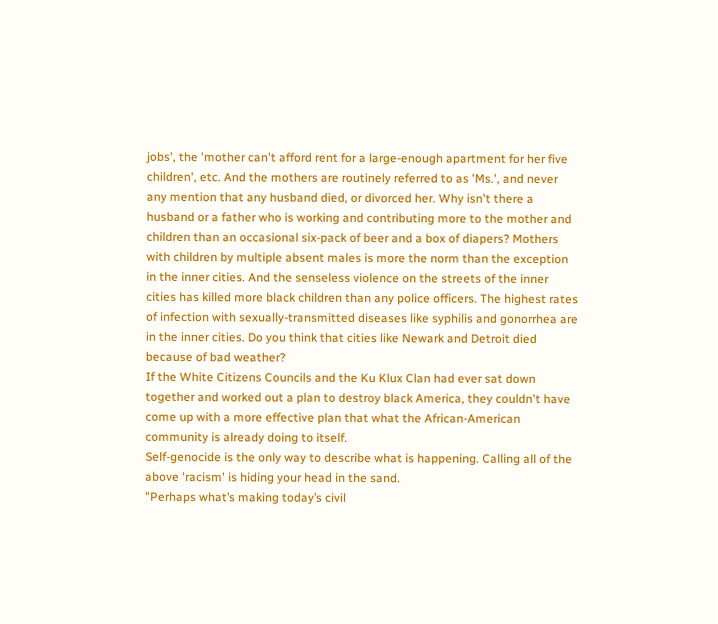jobs', the 'mother can't afford rent for a large-enough apartment for her five children', etc. And the mothers are routinely referred to as 'Ms.', and never any mention that any husband died, or divorced her. Why isn't there a husband or a father who is working and contributing more to the mother and children than an occasional six-pack of beer and a box of diapers? Mothers with children by multiple absent males is more the norm than the exception in the inner cities. And the senseless violence on the streets of the inner cities has killed more black children than any police officers. The highest rates of infection with sexually-transmitted diseases like syphilis and gonorrhea are in the inner cities. Do you think that cities like Newark and Detroit died because of bad weather?
If the White Citizens Councils and the Ku Klux Clan had ever sat down together and worked out a plan to destroy black America, they couldn't have come up with a more effective plan that what the African-American community is already doing to itself.
Self-genocide is the only way to describe what is happening. Calling all of the above 'racism' is hiding your head in the sand.
"Perhaps what’s making today’s civil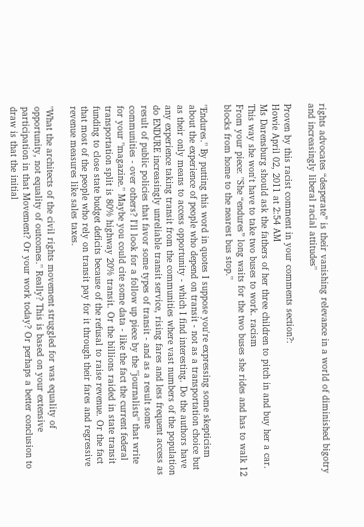rights advocates “desperate” is their vanishing relevance in a world of diminished bigotry and increasingly liberal racial attitudes"

Proven by this racist comment in your comments section?:
Howie April 02, 2011 at 2:54 AM
Ms Darensburg should ask the fathers of her three children to pitch in and buy her a car. This way she won't have to take two buses to work. racism
From your piece: "She “endures” long waits for the two buses she rides and has to walk 12 blocks from home to the nearest bus stop."

"Endures." By putting this word in quotes I suppose you're expressing some skepticism about the experience of people who depend on transit - not as a transportation choice but as their only means to access opportunity - which I find interesting. Do the authors have any experience taking transit from the communities where vast numbers of the population do ENDURE increasingly unreliable transit service, rising fares and less frequent access as result of public policies that favor some types of transit - and as a result some communities - over others? I'll look for a follow up piece by the "journalists" that write for your "magazine." Maybe you could cite some data - like the fact the current federal transportation split is 80% highway 20% transit. Or the billions raided in state transit funding to close state budget deficits because of the refusal to raise revenue. Or the fact that most of the people who rely on transit pay for it through their fares and regressive revenue measures like sales taxes.

"What the architects of the civil rights movement struggled for was equality of opportunity, not equality of outcomes." Really? This is based on your extensive participation in that Movement? Or your work today? Or perhaps a better conclusion to draw is that the initial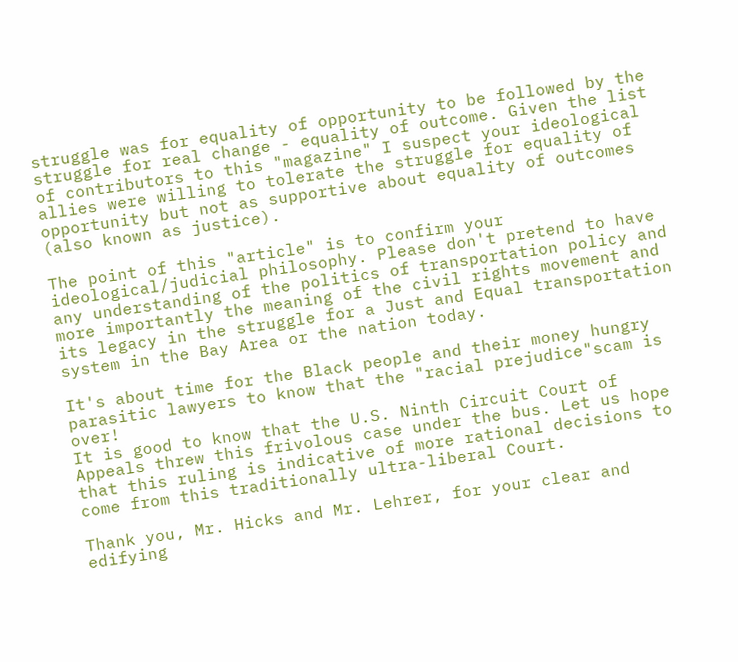struggle was for equality of opportunity to be followed by the struggle for real change - equality of outcome. Given the list of contributors to this "magazine" I suspect your ideological allies were willing to tolerate the struggle for equality of opportunity but not as supportive about equality of outcomes (also known as justice).

The point of this "article" is to confirm your ideological/judicial philosophy. Please don't pretend to have any understanding of the politics of transportation policy and more importantly the meaning of the civil rights movement and its legacy in the struggle for a Just and Equal transportation system in the Bay Area or the nation today.

It's about time for the Black people and their money hungry parasitic lawyers to know that the "racial prejudice"scam is over!
It is good to know that the U.S. Ninth Circuit Court of Appeals threw this frivolous case under the bus. Let us hope that this ruling is indicative of more rational decisions to come from this traditionally ultra-liberal Court.

Thank you, Mr. Hicks and Mr. Lehrer, for your clear and edifying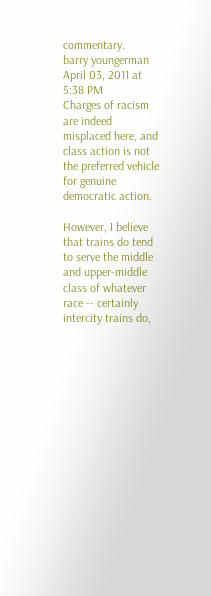commentary.
barry youngerman April 03, 2011 at 5:38 PM
Charges of racism are indeed misplaced here, and class action is not the preferred vehicle for genuine democratic action.

However, I believe that trains do tend to serve the middle and upper-middle class of whatever race -- certainly intercity trains do,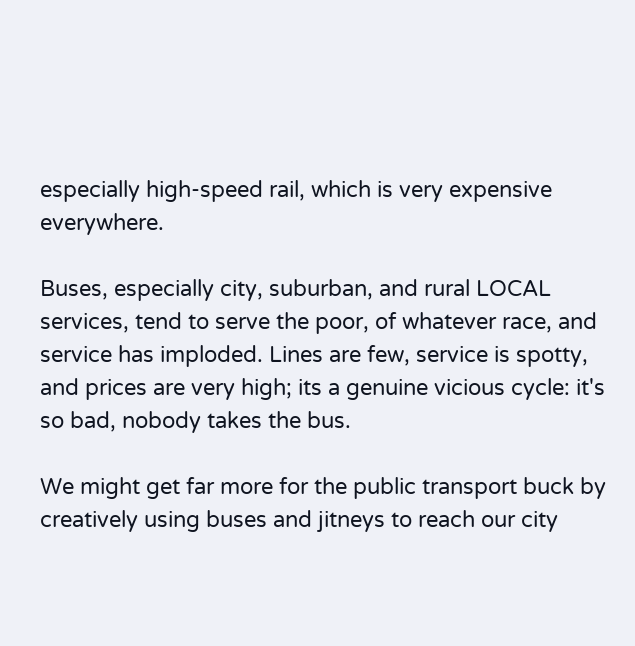especially high-speed rail, which is very expensive everywhere.

Buses, especially city, suburban, and rural LOCAL services, tend to serve the poor, of whatever race, and service has imploded. Lines are few, service is spotty, and prices are very high; its a genuine vicious cycle: it's so bad, nobody takes the bus.

We might get far more for the public transport buck by creatively using buses and jitneys to reach our city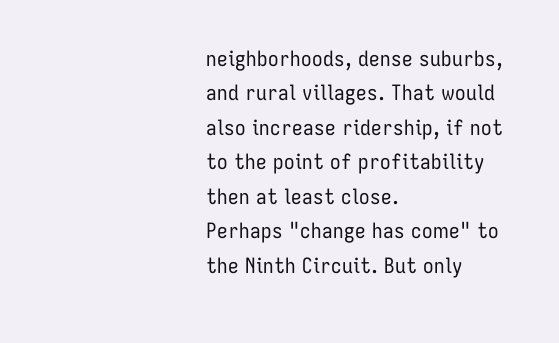neighborhoods, dense suburbs, and rural villages. That would also increase ridership, if not to the point of profitability then at least close.
Perhaps "change has come" to the Ninth Circuit. But only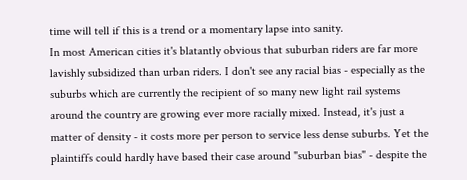time will tell if this is a trend or a momentary lapse into sanity.
In most American cities it's blatantly obvious that suburban riders are far more lavishly subsidized than urban riders. I don't see any racial bias - especially as the suburbs which are currently the recipient of so many new light rail systems around the country are growing ever more racially mixed. Instead, it's just a matter of density - it costs more per person to service less dense suburbs. Yet the plaintiffs could hardly have based their case around "suburban bias" - despite the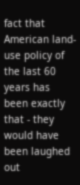fact that American land-use policy of the last 60 years has been exactly that - they would have been laughed out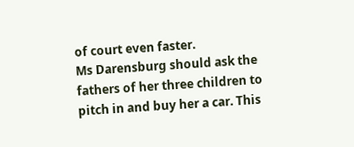of court even faster.
Ms Darensburg should ask the fathers of her three children to pitch in and buy her a car. This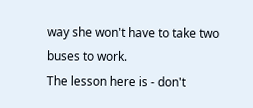way she won't have to take two buses to work.
The lesson here is - don't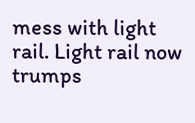mess with light rail. Light rail now trumps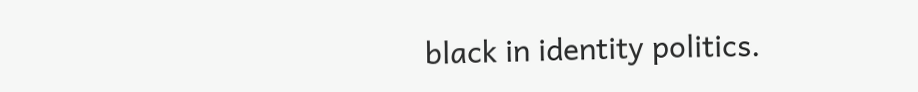black in identity politics.